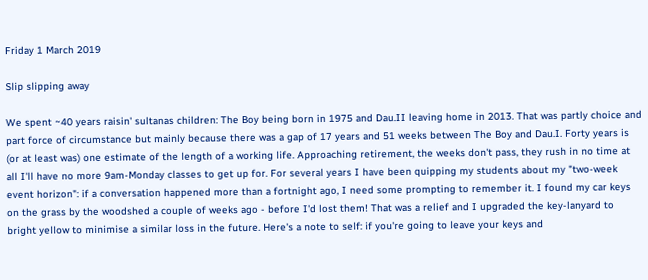Friday 1 March 2019

Slip slipping away

We spent ~40 years raisin' sultanas children: The Boy being born in 1975 and Dau.II leaving home in 2013. That was partly choice and part force of circumstance but mainly because there was a gap of 17 years and 51 weeks between The Boy and Dau.I. Forty years is (or at least was) one estimate of the length of a working life. Approaching retirement, the weeks don't pass, they rush in no time at all I'll have no more 9am-Monday classes to get up for. For several years I have been quipping my students about my "two-week event horizon": if a conversation happened more than a fortnight ago, I need some prompting to remember it. I found my car keys on the grass by the woodshed a couple of weeks ago - before I'd lost them! That was a relief and I upgraded the key-lanyard to bright yellow to minimise a similar loss in the future. Here's a note to self: if you're going to leave your keys and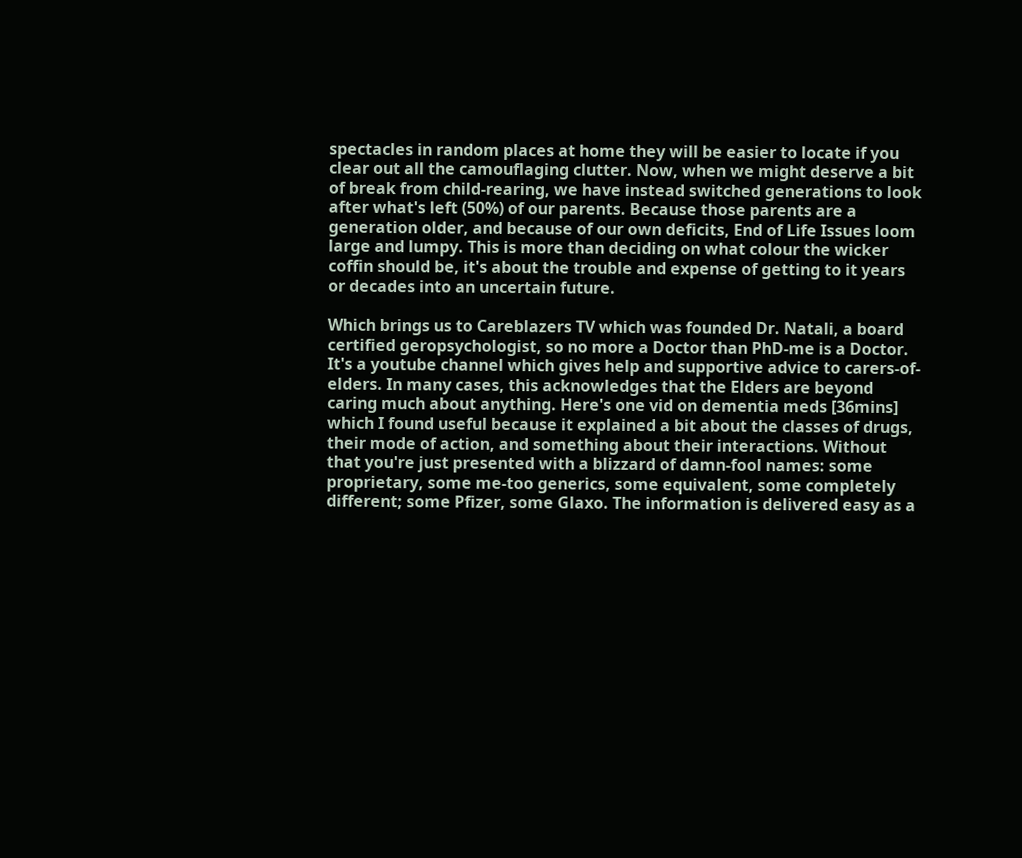spectacles in random places at home they will be easier to locate if you clear out all the camouflaging clutter. Now, when we might deserve a bit of break from child-rearing, we have instead switched generations to look after what's left (50%) of our parents. Because those parents are a generation older, and because of our own deficits, End of Life Issues loom large and lumpy. This is more than deciding on what colour the wicker coffin should be, it's about the trouble and expense of getting to it years or decades into an uncertain future.

Which brings us to Careblazers TV which was founded Dr. Natali, a board certified geropsychologist, so no more a Doctor than PhD-me is a Doctor. It's a youtube channel which gives help and supportive advice to carers-of-elders. In many cases, this acknowledges that the Elders are beyond caring much about anything. Here's one vid on dementia meds [36mins] which I found useful because it explained a bit about the classes of drugs, their mode of action, and something about their interactions. Without that you're just presented with a blizzard of damn-fool names: some proprietary, some me-too generics, some equivalent, some completely different; some Pfizer, some Glaxo. The information is delivered easy as a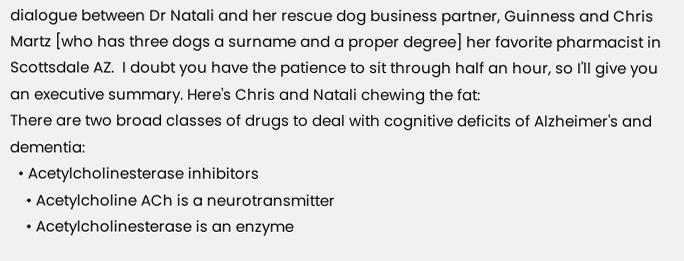dialogue between Dr Natali and her rescue dog business partner, Guinness and Chris Martz [who has three dogs a surname and a proper degree] her favorite pharmacist in Scottsdale AZ.  I doubt you have the patience to sit through half an hour, so I'll give you an executive summary. Here's Chris and Natali chewing the fat:
There are two broad classes of drugs to deal with cognitive deficits of Alzheimer's and dementia:
  • Acetylcholinesterase inhibitors
    • Acetylcholine ACh is a neurotransmitter
    • Acetylcholinesterase is an enzyme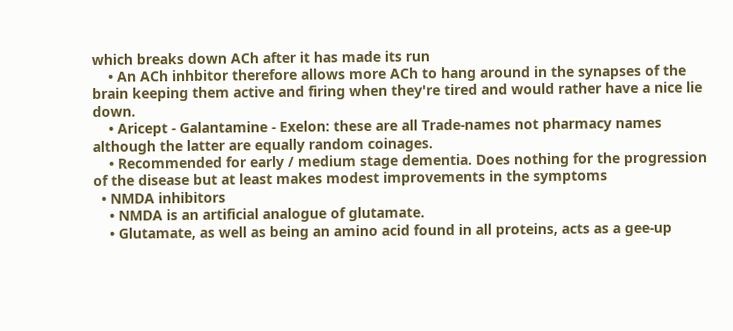which breaks down ACh after it has made its run
    • An ACh inhbitor therefore allows more ACh to hang around in the synapses of the brain keeping them active and firing when they're tired and would rather have a nice lie down.
    • Aricept - Galantamine - Exelon: these are all Trade-names not pharmacy names although the latter are equally random coinages.
    • Recommended for early / medium stage dementia. Does nothing for the progression of the disease but at least makes modest improvements in the symptoms
  • NMDA inhibitors
    • NMDA is an artificial analogue of glutamate.
    • Glutamate, as well as being an amino acid found in all proteins, acts as a gee-up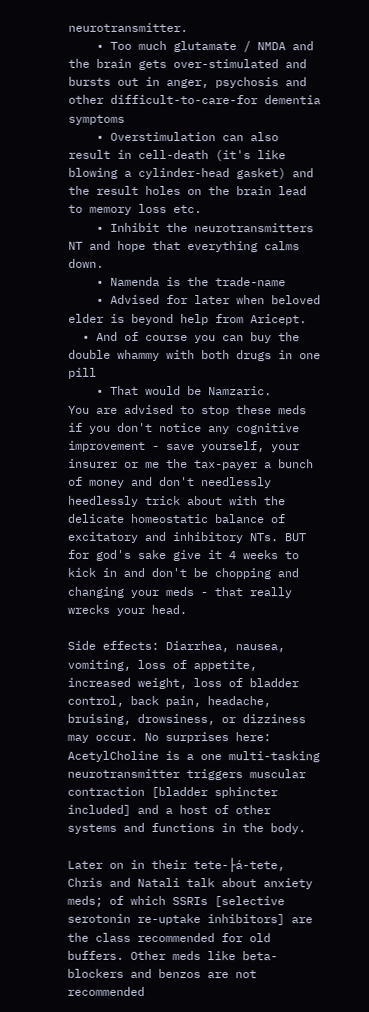neurotransmitter.
    • Too much glutamate / NMDA and the brain gets over-stimulated and bursts out in anger, psychosis and other difficult-to-care-for dementia symptoms
    • Overstimulation can also result in cell-death (it's like blowing a cylinder-head gasket) and the result holes on the brain lead to memory loss etc.
    • Inhibit the neurotransmitters NT and hope that everything calms down.
    • Namenda is the trade-name
    • Advised for later when beloved elder is beyond help from Aricept.
  • And of course you can buy the double whammy with both drugs in one pill
    • That would be Namzaric.
You are advised to stop these meds if you don't notice any cognitive improvement - save yourself, your insurer or me the tax-payer a bunch of money and don't needlessly heedlessly trick about with the delicate homeostatic balance of excitatory and inhibitory NTs. BUT for god's sake give it 4 weeks to kick in and don't be chopping and changing your meds - that really wrecks your head.

Side effects: Diarrhea, nausea, vomiting, loss of appetite, increased weight, loss of bladder control, back pain, headache, bruising, drowsiness, or dizziness may occur. No surprises here: AcetylCholine is a one multi-tasking neurotransmitter triggers muscular contraction [bladder sphincter included] and a host of other systems and functions in the body.

Later on in their tete-├á-tete, Chris and Natali talk about anxiety meds; of which SSRIs [selective serotonin re-uptake inhibitors] are the class recommended for old buffers. Other meds like beta-blockers and benzos are not recommended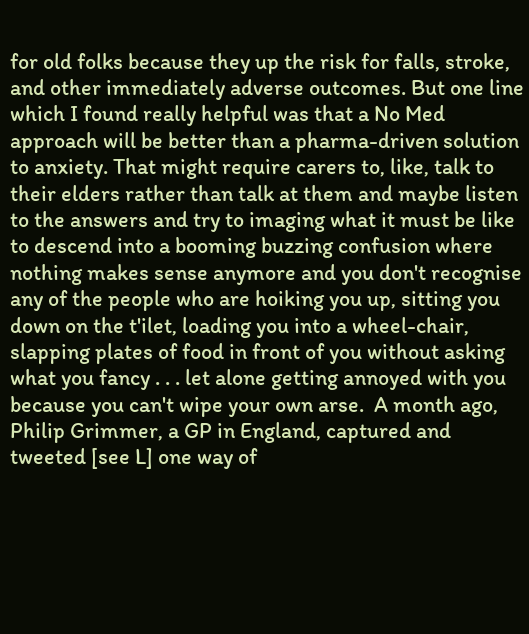for old folks because they up the risk for falls, stroke, and other immediately adverse outcomes. But one line which I found really helpful was that a No Med approach will be better than a pharma-driven solution to anxiety. That might require carers to, like, talk to their elders rather than talk at them and maybe listen to the answers and try to imaging what it must be like to descend into a booming buzzing confusion where nothing makes sense anymore and you don't recognise any of the people who are hoiking you up, sitting you down on the t'ilet, loading you into a wheel-chair, slapping plates of food in front of you without asking what you fancy . . . let alone getting annoyed with you because you can't wipe your own arse.  A month ago, Philip Grimmer, a GP in England, captured and tweeted [see L] one way of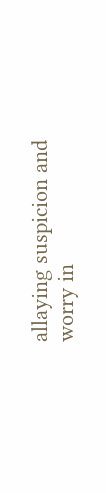allaying suspicion and worry in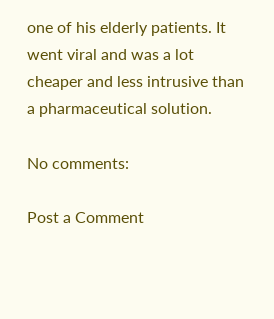one of his elderly patients. It went viral and was a lot cheaper and less intrusive than a pharmaceutical solution.

No comments:

Post a Comment